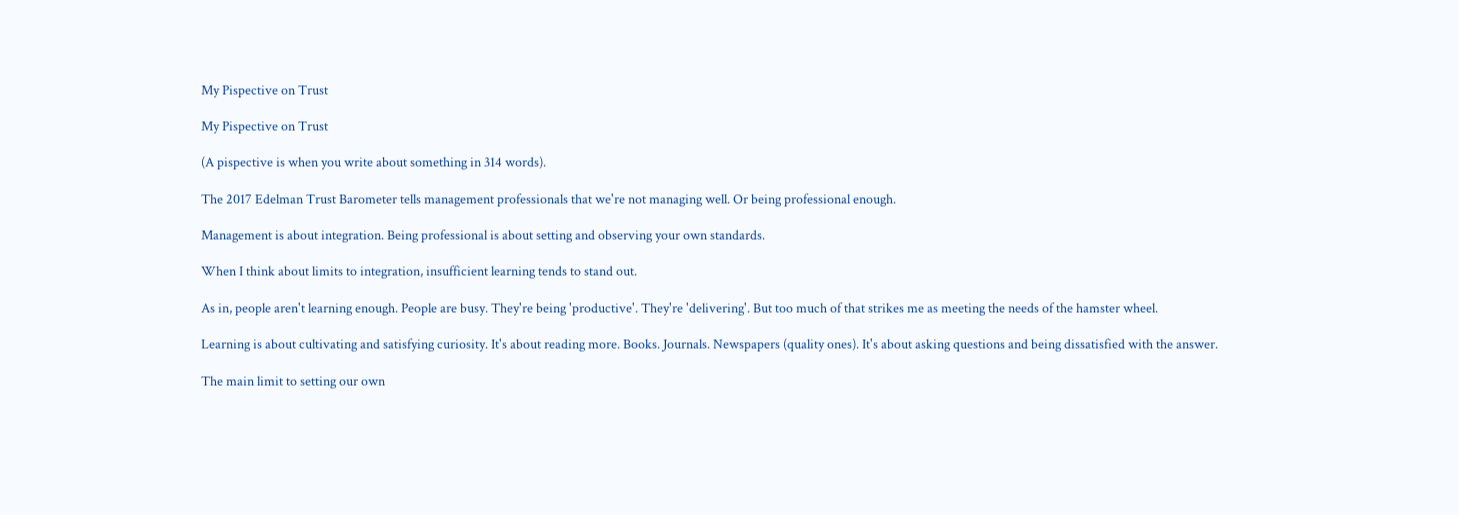My Pispective on Trust

My Pispective on Trust

(A pispective is when you write about something in 314 words).

The 2017 Edelman Trust Barometer tells management professionals that we're not managing well. Or being professional enough.

Management is about integration. Being professional is about setting and observing your own standards.

When I think about limits to integration, insufficient learning tends to stand out.

As in, people aren't learning enough. People are busy. They're being 'productive'. They're 'delivering'. But too much of that strikes me as meeting the needs of the hamster wheel.

Learning is about cultivating and satisfying curiosity. It's about reading more. Books. Journals. Newspapers (quality ones). It's about asking questions and being dissatisfied with the answer.

The main limit to setting our own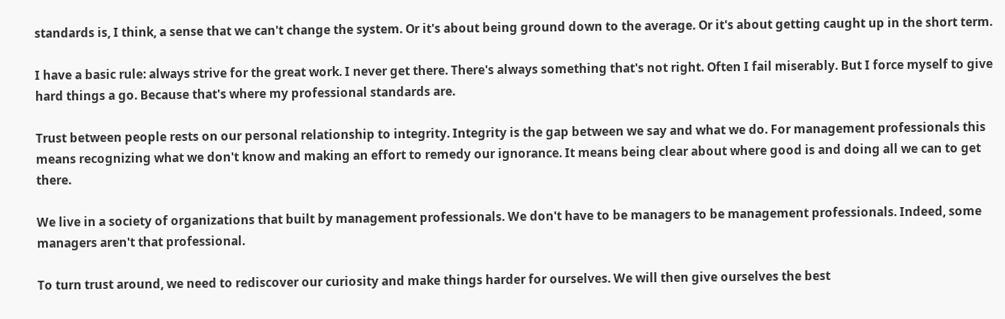standards is, I think, a sense that we can't change the system. Or it's about being ground down to the average. Or it's about getting caught up in the short term.

I have a basic rule: always strive for the great work. I never get there. There's always something that's not right. Often I fail miserably. But I force myself to give hard things a go. Because that's where my professional standards are.

Trust between people rests on our personal relationship to integrity. Integrity is the gap between we say and what we do. For management professionals this means recognizing what we don't know and making an effort to remedy our ignorance. It means being clear about where good is and doing all we can to get there.

We live in a society of organizations that built by management professionals. We don't have to be managers to be management professionals. Indeed, some managers aren't that professional.

To turn trust around, we need to rediscover our curiosity and make things harder for ourselves. We will then give ourselves the best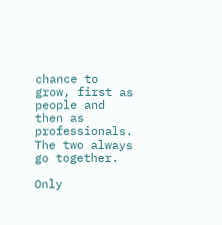chance to grow, first as people and then as professionals. The two always go together.

Only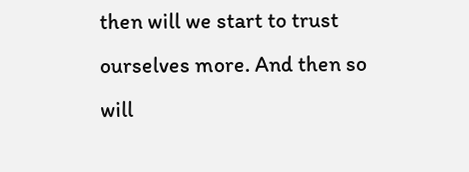then will we start to trust ourselves more. And then so will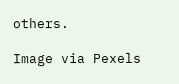others.

Image via Pexels